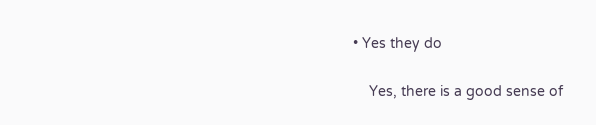• Yes they do

    Yes, there is a good sense of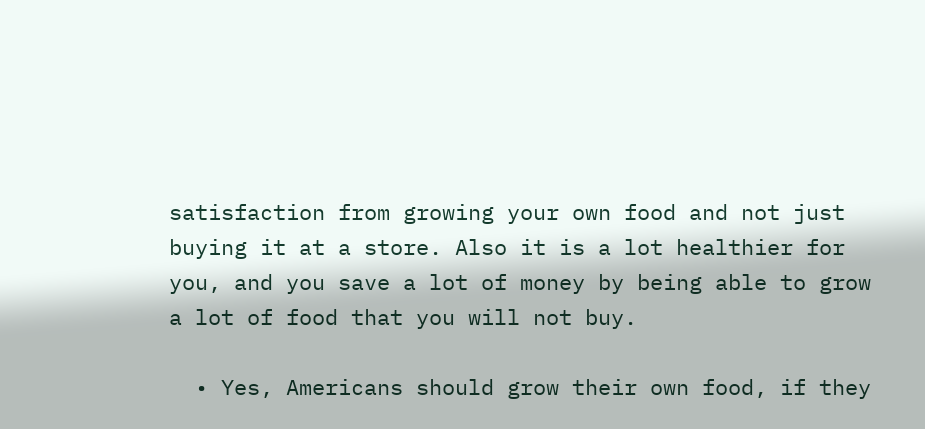satisfaction from growing your own food and not just buying it at a store. Also it is a lot healthier for you, and you save a lot of money by being able to grow a lot of food that you will not buy.

  • Yes, Americans should grow their own food, if they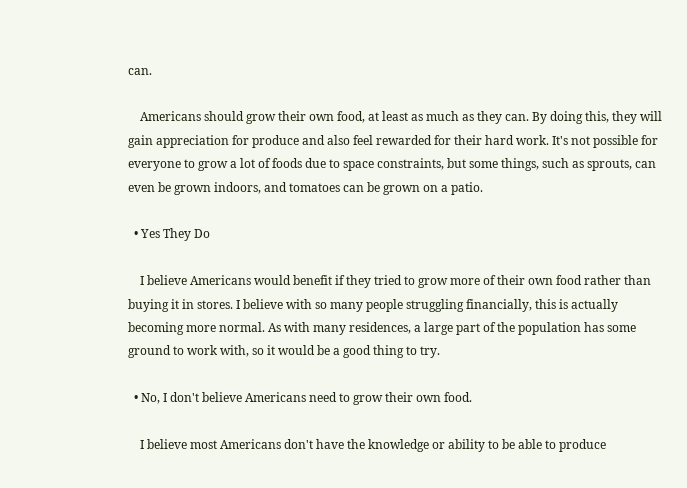can.

    Americans should grow their own food, at least as much as they can. By doing this, they will gain appreciation for produce and also feel rewarded for their hard work. It's not possible for everyone to grow a lot of foods due to space constraints, but some things, such as sprouts, can even be grown indoors, and tomatoes can be grown on a patio.

  • Yes They Do

    I believe Americans would benefit if they tried to grow more of their own food rather than buying it in stores. I believe with so many people struggling financially, this is actually becoming more normal. As with many residences, a large part of the population has some ground to work with, so it would be a good thing to try.

  • No, I don't believe Americans need to grow their own food.

    I believe most Americans don't have the knowledge or ability to be able to produce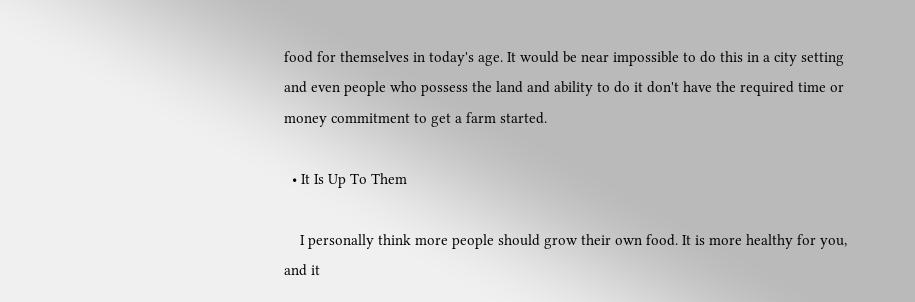food for themselves in today's age. It would be near impossible to do this in a city setting and even people who possess the land and ability to do it don't have the required time or money commitment to get a farm started.

  • It Is Up To Them

    I personally think more people should grow their own food. It is more healthy for you, and it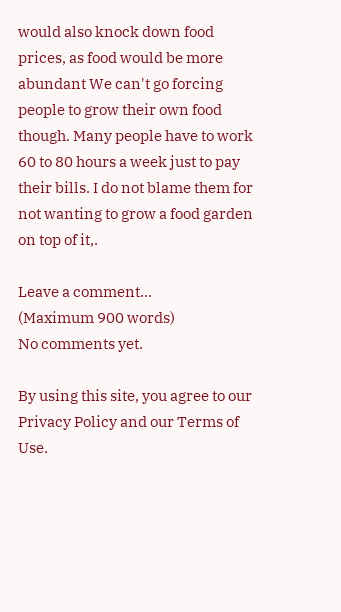would also knock down food prices, as food would be more abundant We can't go forcing people to grow their own food though. Many people have to work 60 to 80 hours a week just to pay their bills. I do not blame them for not wanting to grow a food garden on top of it,.

Leave a comment...
(Maximum 900 words)
No comments yet.

By using this site, you agree to our Privacy Policy and our Terms of Use.